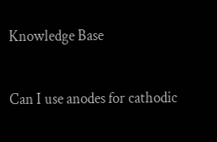Knowledge Base


Can I use anodes for cathodic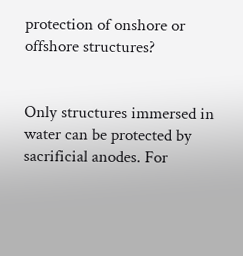protection of onshore or offshore structures?


Only structures immersed in water can be protected by sacrificial anodes. For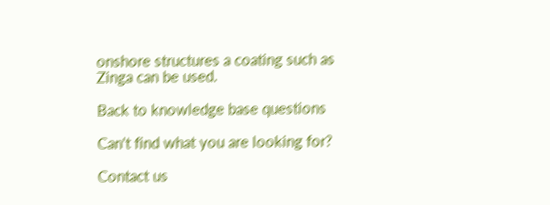onshore structures a coating such as Zinga can be used.

Back to knowledge base questions

Can't find what you are looking for?

Contact us